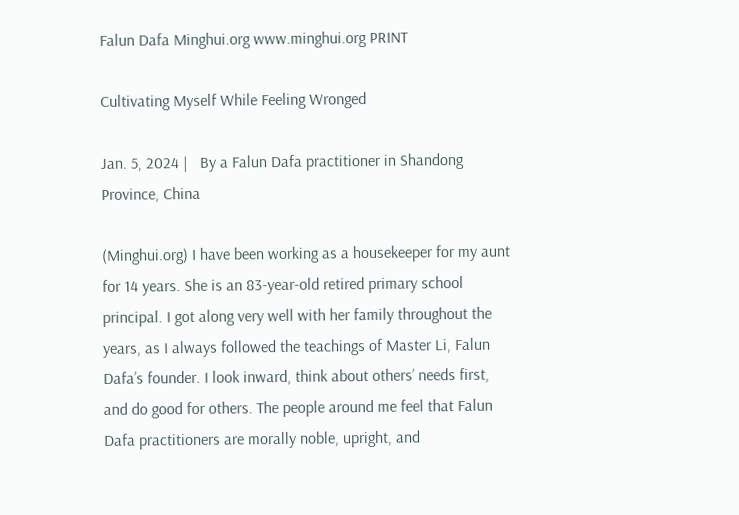Falun Dafa Minghui.org www.minghui.org PRINT

Cultivating Myself While Feeling Wronged

Jan. 5, 2024 |   By a Falun Dafa practitioner in Shandong Province, China

(Minghui.org) I have been working as a housekeeper for my aunt for 14 years. She is an 83-year-old retired primary school principal. I got along very well with her family throughout the years, as I always followed the teachings of Master Li, Falun Dafa’s founder. I look inward, think about others’ needs first, and do good for others. The people around me feel that Falun Dafa practitioners are morally noble, upright, and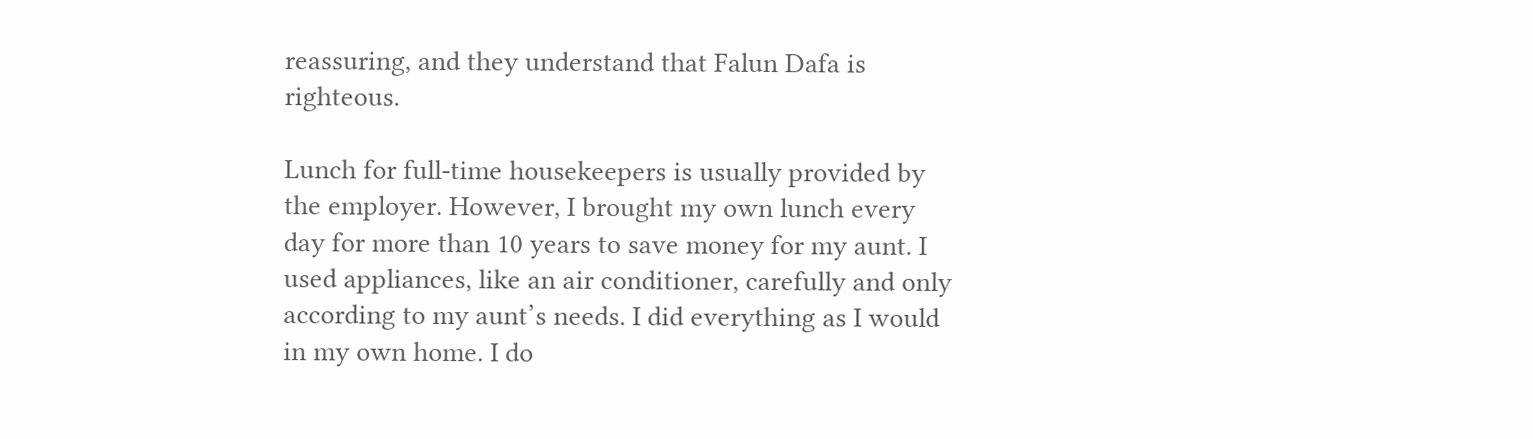reassuring, and they understand that Falun Dafa is righteous.

Lunch for full-time housekeepers is usually provided by the employer. However, I brought my own lunch every day for more than 10 years to save money for my aunt. I used appliances, like an air conditioner, carefully and only according to my aunt’s needs. I did everything as I would in my own home. I do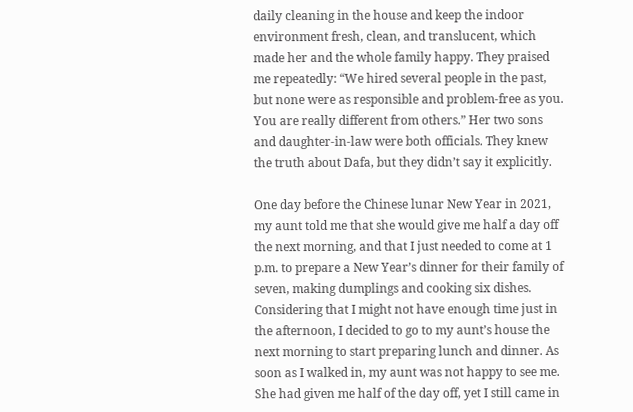daily cleaning in the house and keep the indoor environment fresh, clean, and translucent, which made her and the whole family happy. They praised me repeatedly: “We hired several people in the past, but none were as responsible and problem-free as you. You are really different from others.” Her two sons and daughter-in-law were both officials. They knew the truth about Dafa, but they didn’t say it explicitly.

One day before the Chinese lunar New Year in 2021, my aunt told me that she would give me half a day off the next morning, and that I just needed to come at 1 p.m. to prepare a New Year’s dinner for their family of seven, making dumplings and cooking six dishes. Considering that I might not have enough time just in the afternoon, I decided to go to my aunt’s house the next morning to start preparing lunch and dinner. As soon as I walked in, my aunt was not happy to see me. She had given me half of the day off, yet I still came in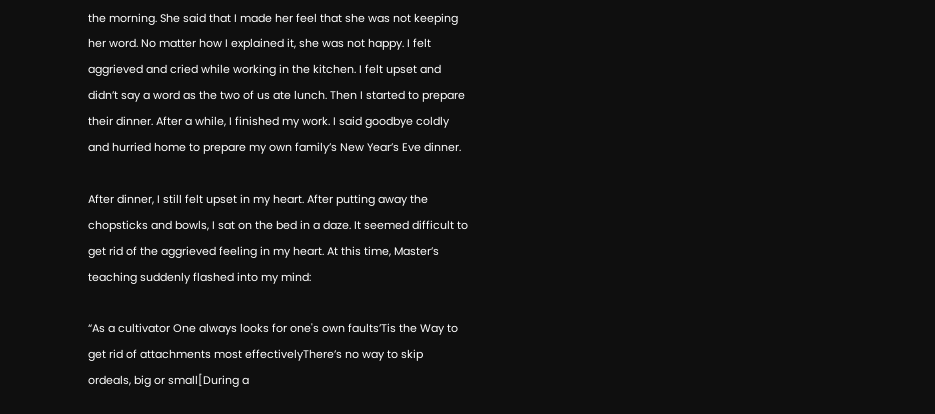the morning. She said that I made her feel that she was not keeping her word. No matter how I explained it, she was not happy. I felt aggrieved and cried while working in the kitchen. I felt upset and didn’t say a word as the two of us ate lunch. Then I started to prepare their dinner. After a while, I finished my work. I said goodbye coldly and hurried home to prepare my own family’s New Year’s Eve dinner.

After dinner, I still felt upset in my heart. After putting away the chopsticks and bowls, I sat on the bed in a daze. It seemed difficult to get rid of the aggrieved feeling in my heart. At this time, Master’s teaching suddenly flashed into my mind:

“As a cultivator One always looks for one's own faults’Tis the Way to get rid of attachments most effectivelyThere’s no way to skip ordeals, big or small[During a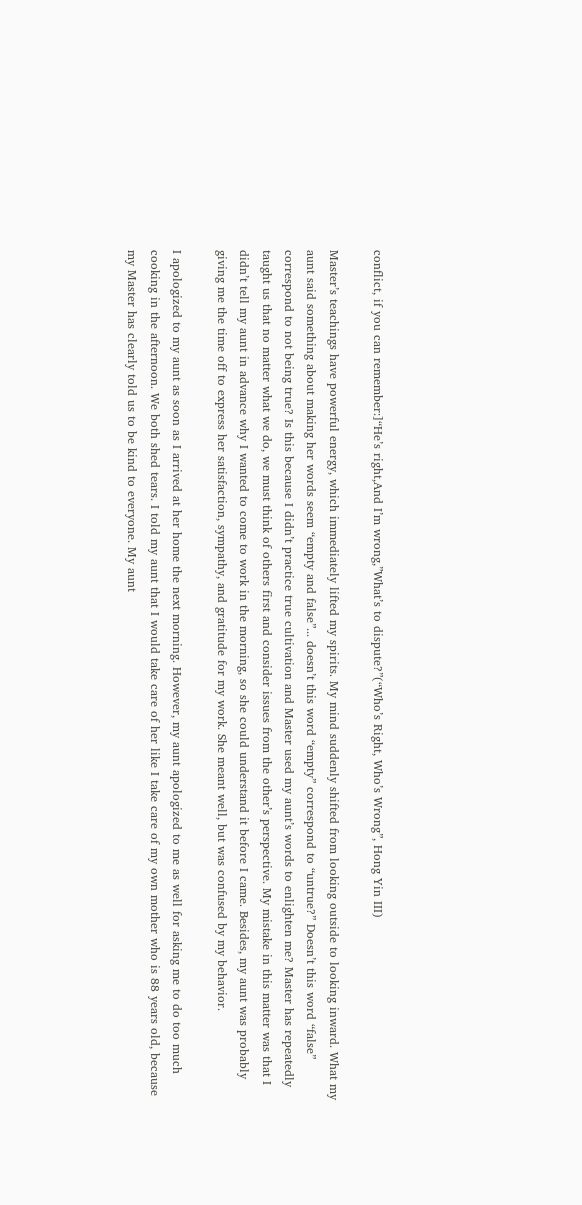conflict, if you can remember:]“He’s right,And I’m wrong,”What’s to dispute?”(“Who’s Right, Who’s Wrong”, Hong Yin III)

Master’s teachings have powerful energy, which immediately lifted my spirits. My mind suddenly shifted from looking outside to looking inward. What my aunt said something about making her words seem “empty and false”... doesn’t this word “empty” correspond to “untrue?” Doesn’t this word “false” correspond to not being true? Is this because I didn’t practice true cultivation and Master used my aunt’s words to enlighten me? Master has repeatedly taught us that no matter what we do, we must think of others first and consider issues from the other’s perspective. My mistake in this matter was that I didn’t tell my aunt in advance why I wanted to come to work in the morning, so she could understand it before I came. Besides, my aunt was probably giving me the time off to express her satisfaction, sympathy, and gratitude for my work. She meant well, but was confused by my behavior.

I apologized to my aunt as soon as I arrived at her home the next morning. However, my aunt apologized to me as well for asking me to do too much cooking in the afternoon. We both shed tears. I told my aunt that I would take care of her like I take care of my own mother who is 88 years old, because my Master has clearly told us to be kind to everyone. My aunt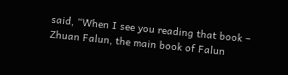said, “When I see you reading that book – Zhuan Falun, the main book of Falun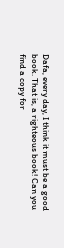Dafa, every day, I think it must be a good book. That is, a righteous book! Can you find a copy for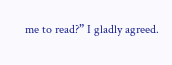me to read?” I gladly agreed.